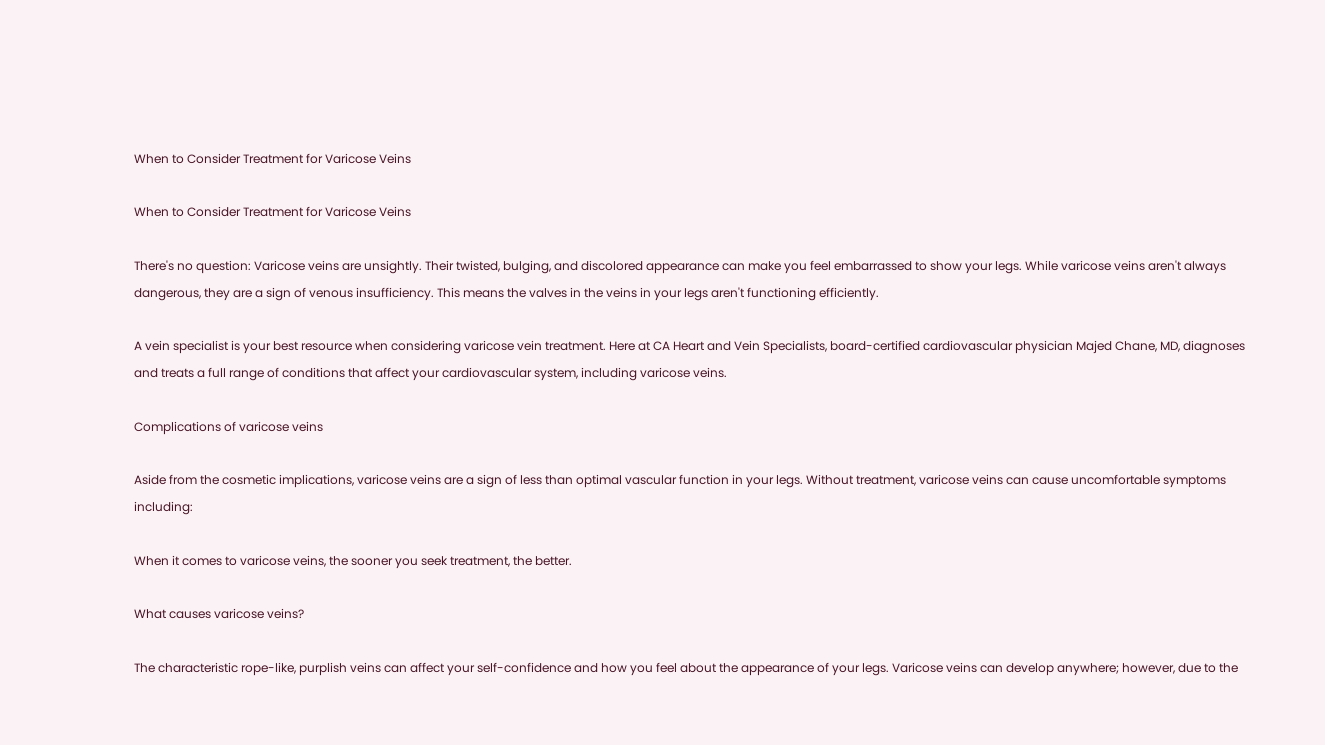When to Consider Treatment for Varicose Veins

When to Consider Treatment for Varicose Veins

There's no question: Varicose veins are unsightly. Their twisted, bulging, and discolored appearance can make you feel embarrassed to show your legs. While varicose veins aren't always dangerous, they are a sign of venous insufficiency. This means the valves in the veins in your legs aren't functioning efficiently.

A vein specialist is your best resource when considering varicose vein treatment. Here at CA Heart and Vein Specialists, board-certified cardiovascular physician Majed Chane, MD, diagnoses and treats a full range of conditions that affect your cardiovascular system, including varicose veins.

Complications of varicose veins

Aside from the cosmetic implications, varicose veins are a sign of less than optimal vascular function in your legs. Without treatment, varicose veins can cause uncomfortable symptoms including:

When it comes to varicose veins, the sooner you seek treatment, the better.

What causes varicose veins?

The characteristic rope-like, purplish veins can affect your self-confidence and how you feel about the appearance of your legs. Varicose veins can develop anywhere; however, due to the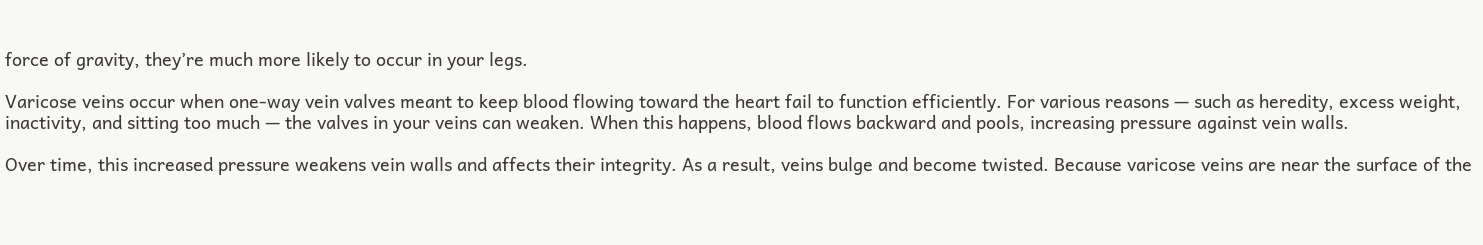force of gravity, they’re much more likely to occur in your legs.

Varicose veins occur when one-way vein valves meant to keep blood flowing toward the heart fail to function efficiently. For various reasons — such as heredity, excess weight, inactivity, and sitting too much — the valves in your veins can weaken. When this happens, blood flows backward and pools, increasing pressure against vein walls.

Over time, this increased pressure weakens vein walls and affects their integrity. As a result, veins bulge and become twisted. Because varicose veins are near the surface of the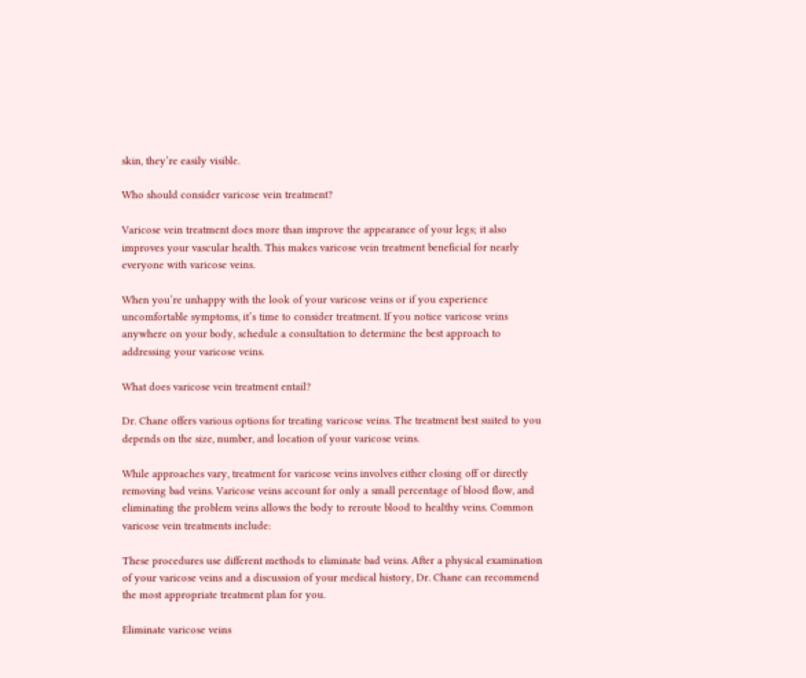skin, they’re easily visible.

Who should consider varicose vein treatment?

Varicose vein treatment does more than improve the appearance of your legs; it also improves your vascular health. This makes varicose vein treatment beneficial for nearly everyone with varicose veins.

When you’re unhappy with the look of your varicose veins or if you experience uncomfortable symptoms, it’s time to consider treatment. If you notice varicose veins anywhere on your body, schedule a consultation to determine the best approach to addressing your varicose veins.

What does varicose vein treatment entail?

Dr. Chane offers various options for treating varicose veins. The treatment best suited to you depends on the size, number, and location of your varicose veins.

While approaches vary, treatment for varicose veins involves either closing off or directly removing bad veins. Varicose veins account for only a small percentage of blood flow, and eliminating the problem veins allows the body to reroute blood to healthy veins. Common varicose vein treatments include:

These procedures use different methods to eliminate bad veins. After a physical examination of your varicose veins and a discussion of your medical history, Dr. Chane can recommend the most appropriate treatment plan for you.

Eliminate varicose veins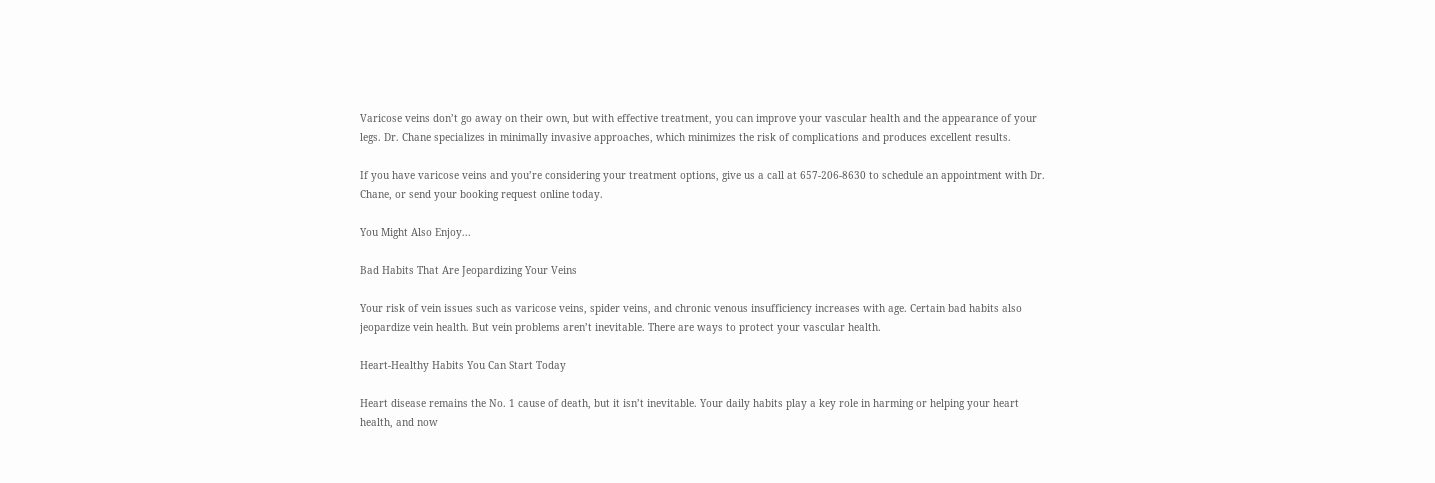Varicose veins don’t go away on their own, but with effective treatment, you can improve your vascular health and the appearance of your legs. Dr. Chane specializes in minimally invasive approaches, which minimizes the risk of complications and produces excellent results.

If you have varicose veins and you’re considering your treatment options, give us a call at 657-206-8630 to schedule an appointment with Dr. Chane, or send your booking request online today.

You Might Also Enjoy...

Bad Habits That Are Jeopardizing Your Veins

Your risk of vein issues such as varicose veins, spider veins, and chronic venous insufficiency increases with age. Certain bad habits also jeopardize vein health. But vein problems aren’t inevitable. There are ways to protect your vascular health.

Heart-Healthy Habits You Can Start Today

Heart disease remains the No. 1 cause of death, but it isn’t inevitable. Your daily habits play a key role in harming or helping your heart health, and now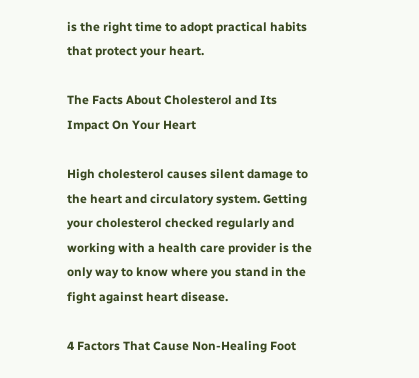is the right time to adopt practical habits that protect your heart.

The Facts About Cholesterol and Its Impact On Your Heart

High cholesterol causes silent damage to the heart and circulatory system. Getting your cholesterol checked regularly and working with a health care provider is the only way to know where you stand in the fight against heart disease.

4 Factors That Cause Non-Healing Foot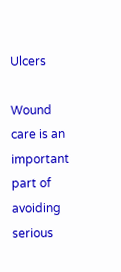Ulcers

Wound care is an important part of avoiding serious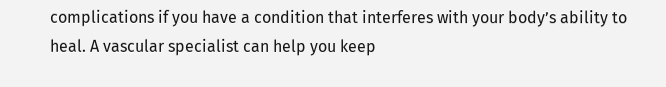complications if you have a condition that interferes with your body’s ability to heal. A vascular specialist can help you keep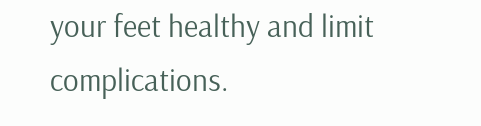your feet healthy and limit complications.